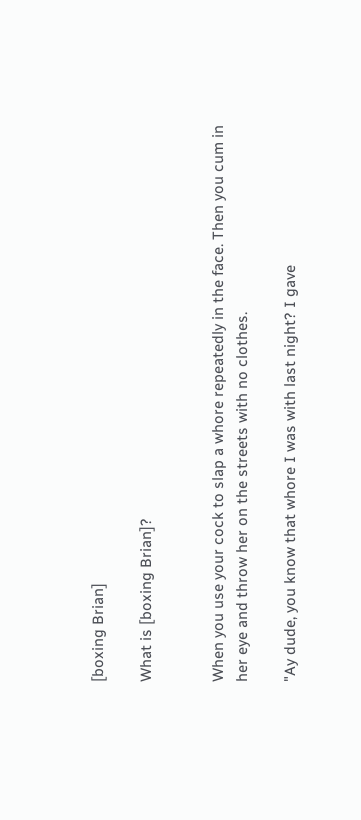[boxing Brian]

What is [boxing Brian]?


When you use your cock to slap a whore repeatedly in the face. Then you cum in her eye and throw her on the streets with no clothes.

"Ay dude, you know that whore I was with last night? I gave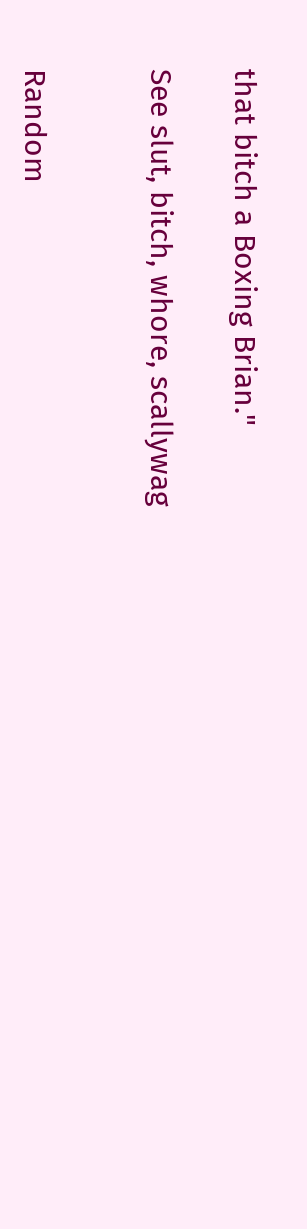that bitch a Boxing Brian."

See slut, bitch, whore, scallywag


Random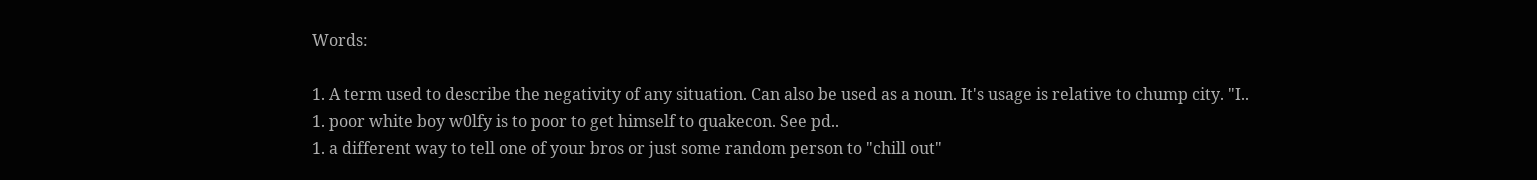Words:

1. A term used to describe the negativity of any situation. Can also be used as a noun. It's usage is relative to chump city. "I..
1. poor white boy w0lfy is to poor to get himself to quakecon. See pd..
1. a different way to tell one of your bros or just some random person to "chill out"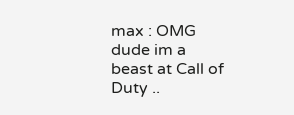max : OMG dude im a beast at Call of Duty ..